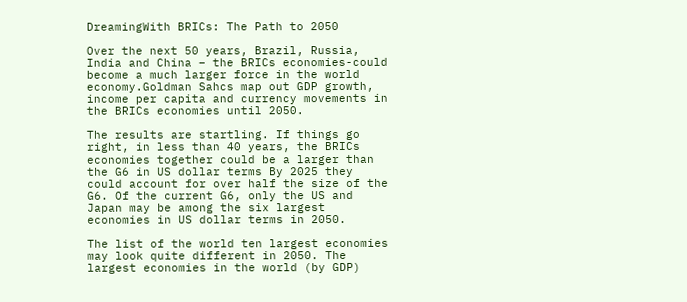DreamingWith BRICs: The Path to 2050

Over the next 50 years, Brazil, Russia, India and China – the BRICs economies-could become a much larger force in the world economy.Goldman Sahcs map out GDP growth, income per capita and currency movements in the BRICs economies until 2050.

The results are startling. If things go right, in less than 40 years, the BRICs economies together could be a larger than the G6 in US dollar terms By 2025 they could account for over half the size of the G6. Of the current G6, only the US and Japan may be among the six largest economies in US dollar terms in 2050.

The list of the world ten largest economies may look quite different in 2050. The largest economies in the world (by GDP)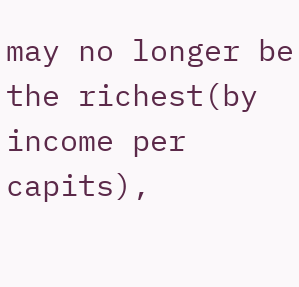may no longer be the richest(by income per capits),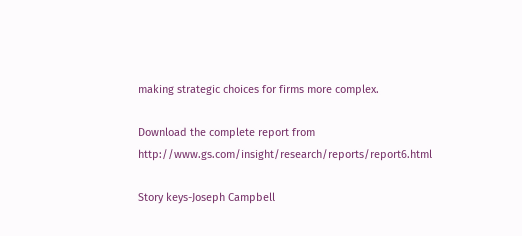making strategic choices for firms more complex.

Download the complete report from http://www.gs.com/insight/research/reports/report6.html

Story keys-Joseph Campbell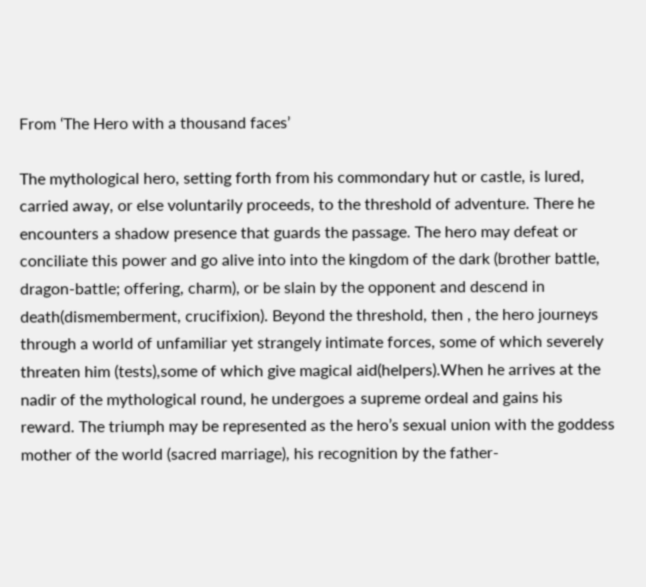From ‘The Hero with a thousand faces’

The mythological hero, setting forth from his commondary hut or castle, is lured, carried away, or else voluntarily proceeds, to the threshold of adventure. There he encounters a shadow presence that guards the passage. The hero may defeat or conciliate this power and go alive into into the kingdom of the dark (brother battle, dragon-battle; offering, charm), or be slain by the opponent and descend in death(dismemberment, crucifixion). Beyond the threshold, then , the hero journeys through a world of unfamiliar yet strangely intimate forces, some of which severely threaten him (tests),some of which give magical aid(helpers).When he arrives at the nadir of the mythological round, he undergoes a supreme ordeal and gains his reward. The triumph may be represented as the hero’s sexual union with the goddess mother of the world (sacred marriage), his recognition by the father-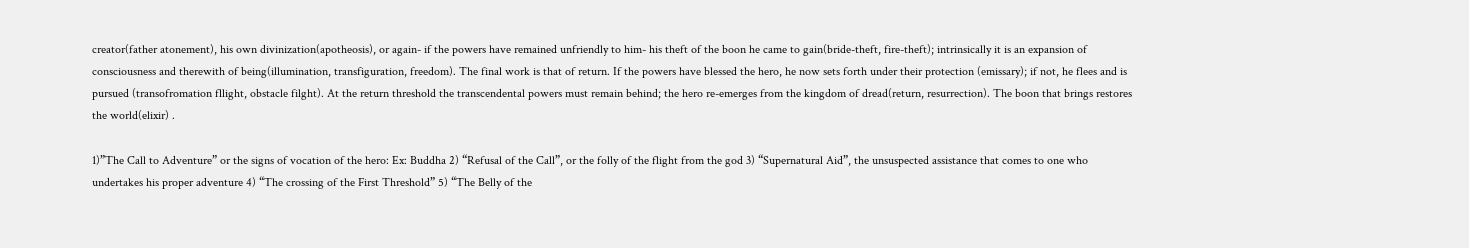creator(father atonement), his own divinization(apotheosis), or again- if the powers have remained unfriendly to him- his theft of the boon he came to gain(bride-theft, fire-theft); intrinsically it is an expansion of consciousness and therewith of being(illumination, transfiguration, freedom). The final work is that of return. If the powers have blessed the hero, he now sets forth under their protection (emissary); if not, he flees and is pursued (transofromation fllight, obstacle filght). At the return threshold the transcendental powers must remain behind; the hero re-emerges from the kingdom of dread(return, resurrection). The boon that brings restores the world(elixir) .

1)”The Call to Adventure” or the signs of vocation of the hero: Ex: Buddha 2) “Refusal of the Call”, or the folly of the flight from the god 3) “Supernatural Aid”, the unsuspected assistance that comes to one who undertakes his proper adventure 4) “The crossing of the First Threshold” 5) “The Belly of the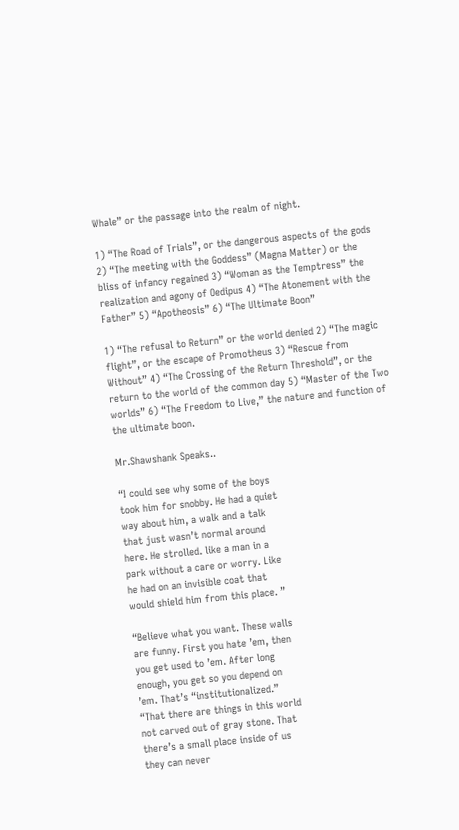Whale” or the passage into the realm of night.

1) “The Road of Trials”, or the dangerous aspects of the gods 2) “The meeting with the Goddess” (Magna Matter) or the bliss of infancy regained 3) “Woman as the Temptress” the realization and agony of Oedipus 4) “The Atonement with the Father” 5) “Apotheosis” 6) “The Ultimate Boon”

1) “The refusal to Return” or the world denied 2) “The magic flight”, or the escape of Promotheus 3) “Rescue from Without” 4) “The Crossing of the Return Threshold”, or the return to the world of the common day 5) “Master of the Two worlds” 6) “The Freedom to Live,” the nature and function of the ultimate boon.

Mr.Shawshank Speaks..

“I could see why some of the boys
took him for snobby. He had a quiet
way about him, a walk and a talk
that just wasn’t normal around
here. He strolled. like a man in a
park without a care or worry. Like
he had on an invisible coat that
would shield him from this place. ”

“Believe what you want. These walls
are funny. First you hate ’em, then
you get used to ’em. After long
enough, you get so you depend on
’em. That’s “institutionalized.”
“That there are things in this world
not carved out of gray stone. That
there’s a small place inside of us
they can never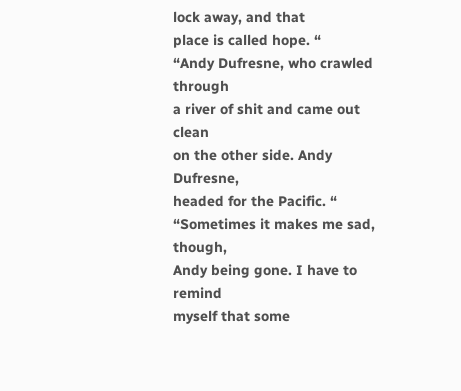lock away, and that
place is called hope. “
“Andy Dufresne, who crawled through
a river of shit and came out clean
on the other side. Andy Dufresne,
headed for the Pacific. “
“Sometimes it makes me sad, though,
Andy being gone. I have to remind
myself that some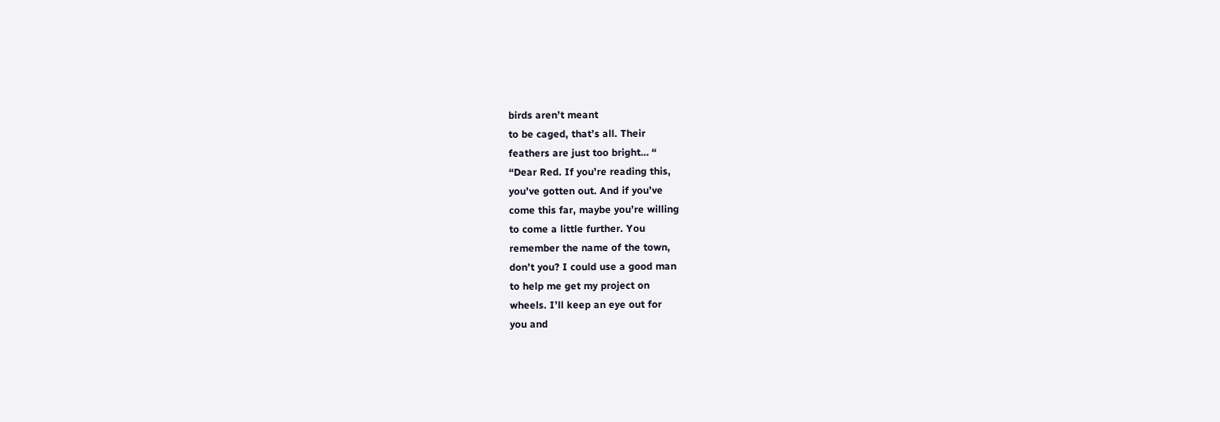birds aren’t meant
to be caged, that’s all. Their
feathers are just too bright… “
“Dear Red. If you’re reading this,
you’ve gotten out. And if you’ve
come this far, maybe you’re willing
to come a little further. You
remember the name of the town,
don’t you? I could use a good man
to help me get my project on
wheels. I’ll keep an eye out for
you and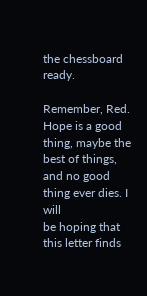the chessboard ready.

Remember, Red. Hope is a good
thing, maybe the best of things,
and no good thing ever dies. I will
be hoping that this letter finds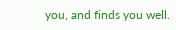you, and finds you well.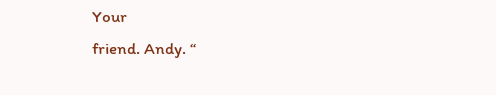Your
friend. Andy. “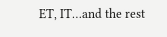ET, IT…and the rest